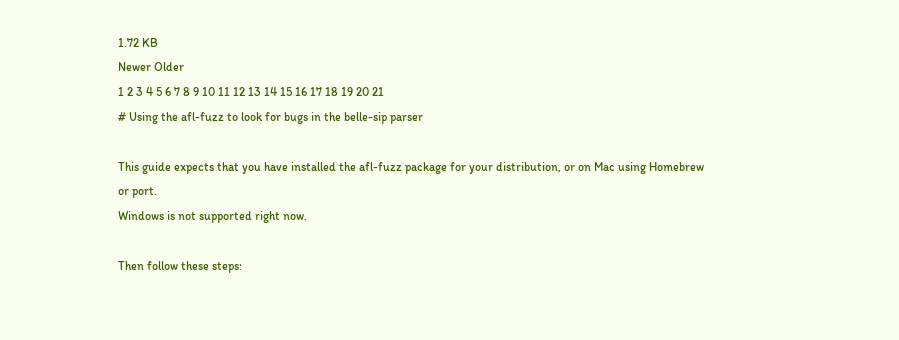1.72 KB
Newer Older
1 2 3 4 5 6 7 8 9 10 11 12 13 14 15 16 17 18 19 20 21
# Using the afl-fuzz to look for bugs in the belle-sip parser

This guide expects that you have installed the afl-fuzz package for your distribution, or on Mac using Homebrew or port.
Windows is not supported right now.

Then follow these steps: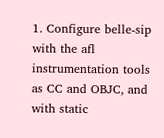1. Configure belle-sip with the afl instrumentation tools as CC and OBJC, and with static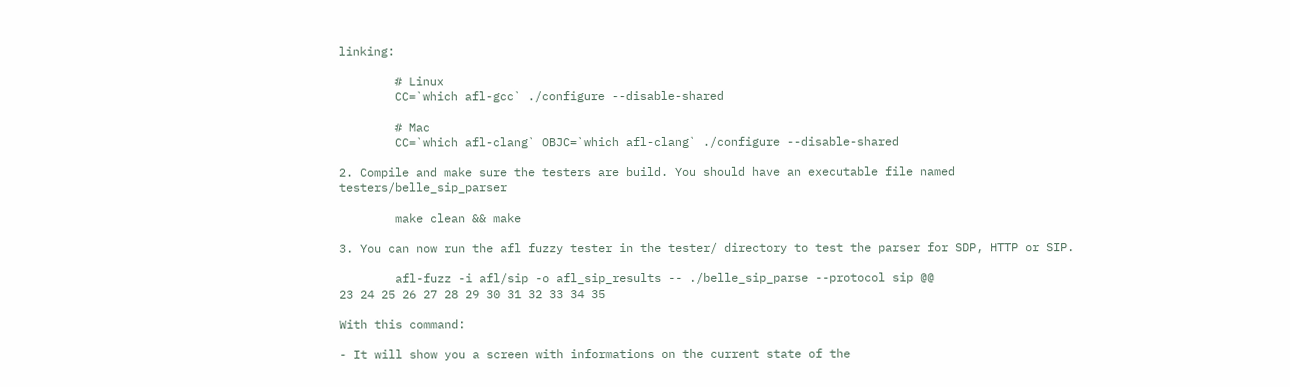linking:

        # Linux
        CC=`which afl-gcc` ./configure --disable-shared

        # Mac
        CC=`which afl-clang` OBJC=`which afl-clang` ./configure --disable-shared

2. Compile and make sure the testers are build. You should have an executable file named testers/belle_sip_parser

        make clean && make

3. You can now run the afl fuzzy tester in the tester/ directory to test the parser for SDP, HTTP or SIP.

        afl-fuzz -i afl/sip -o afl_sip_results -- ./belle_sip_parse --protocol sip @@
23 24 25 26 27 28 29 30 31 32 33 34 35

With this command:

- It will show you a screen with informations on the current state of the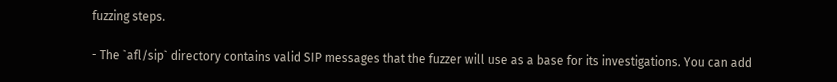fuzzing steps.

- The `afl/sip` directory contains valid SIP messages that the fuzzer will use as a base for its investigations. You can add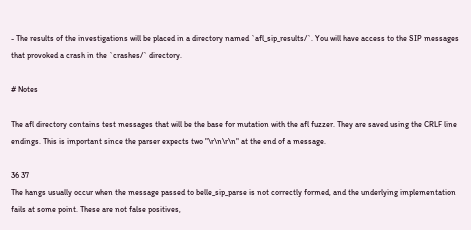- The results of the investigations will be placed in a directory named `afl_sip_results/`. You will have access to the SIP messages that provoked a crash in the `crashes/` directory.

# Notes

The afl directory contains test messages that will be the base for mutation with the afl fuzzer. They are saved using the CRLF line endings. This is important since the parser expects two "\r\n\r\n" at the end of a message.

36 37
The hangs usually occur when the message passed to belle_sip_parse is not correctly formed, and the underlying implementation fails at some point. These are not false positives,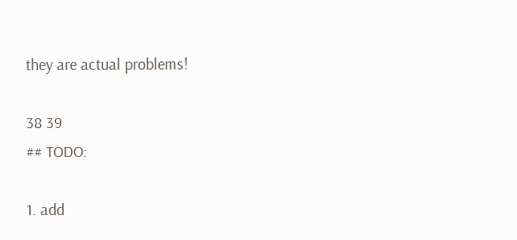they are actual problems!

38 39
## TODO:

1. add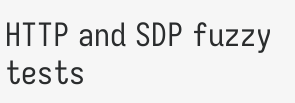HTTP and SDP fuzzy tests